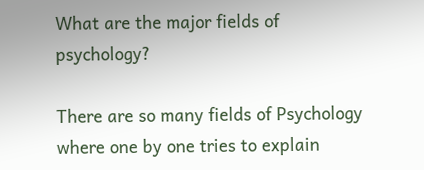What are the major fields of psychology?

There are so many fields of Psychology where one by one tries to explain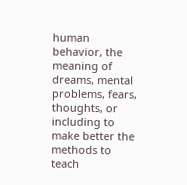human behavior, the meaning of dreams, mental problems, fears, thoughts, or including to make better the methods to teach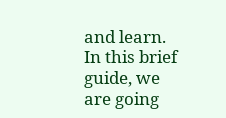and learn. In this brief guide, we are going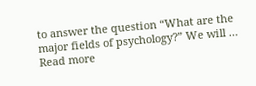to answer the question “What are the major fields of psychology?” We will … Read more